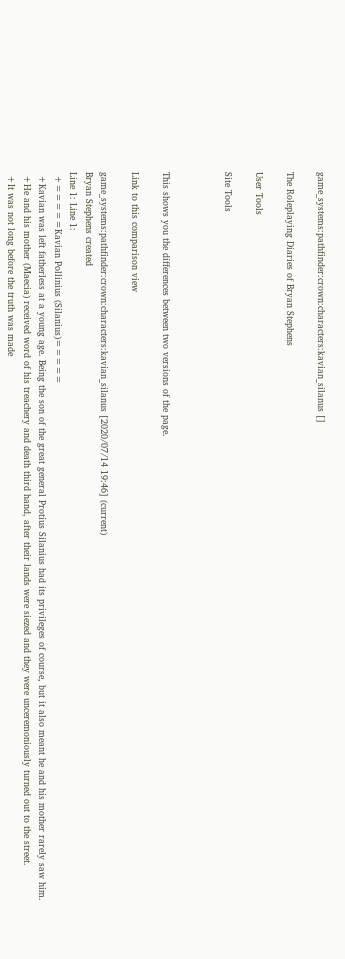game_systems:pathfinder:crown:characters:kavian_silanus []

The Roleplaying Diaries of Bryan Stephens

User Tools

Site Tools



This shows you the differences between two versions of the page.

Link to this comparison view

game_systems:pathfinder:crown:characters:kavian_silanus [2020/07/14 19:46] (current)
Bryan Stephens created
Line 1: Line 1:
 +=====Kavian Pollinius (Silanius)=====
 +Kavian was left fatherless at a young age. Being the son of the great general Protius Silanius had its privileges of course, but it also meant he and his mother rarely saw him.
 +He and his mother (Maecia) received word of his treachery and death third hand, after their lands were siezed and they were unceremoniously turned out to the street.
 +It was not long before the truth was made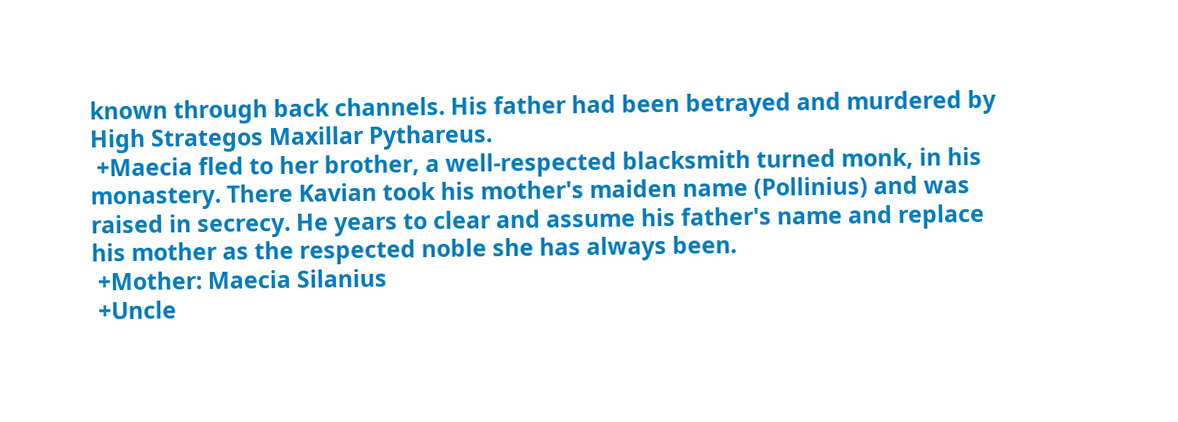known through back channels. His father had been betrayed and murdered by High Strategos Maxillar Pythareus.
 +Maecia fled to her brother, a well-respected blacksmith turned monk, in his monastery. There Kavian took his mother's maiden name (Pollinius) and was raised in secrecy. He years to clear and assume his father's name and replace his mother as the respected noble she has always been.
 +Mother: Maecia Silanius
 +Uncle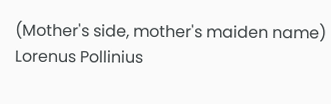(Mother's side, mother's maiden name)  Lorenus Pollinius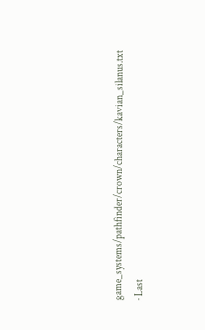game_systems/pathfinder/crown/characters/kavian_silanus.txt · Last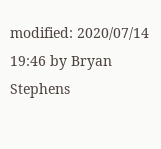modified: 2020/07/14 19:46 by Bryan Stephens